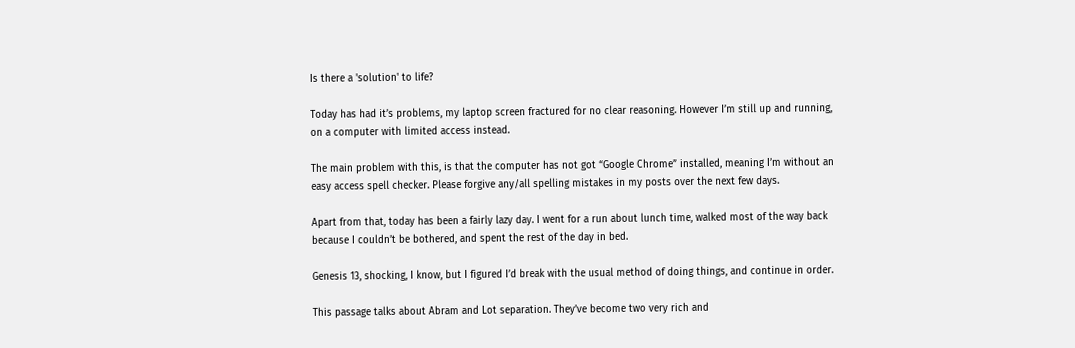Is there a 'solution' to life?

Today has had it’s problems, my laptop screen fractured for no clear reasoning. However I’m still up and running, on a computer with limited access instead.

The main problem with this, is that the computer has not got “Google Chrome” installed, meaning I’m without an easy access spell checker. Please forgive any/all spelling mistakes in my posts over the next few days.

Apart from that, today has been a fairly lazy day. I went for a run about lunch time, walked most of the way back because I couldn’t be bothered, and spent the rest of the day in bed.

Genesis 13, shocking, I know, but I figured I’d break with the usual method of doing things, and continue in order.

This passage talks about Abram and Lot separation. They’ve become two very rich and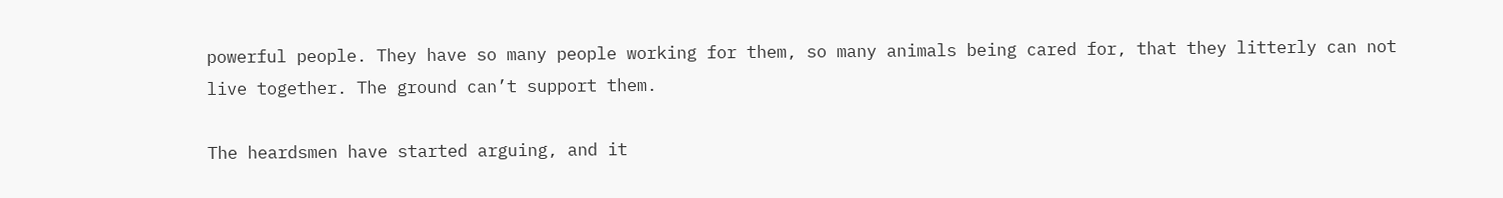powerful people. They have so many people working for them, so many animals being cared for, that they litterly can not live together. The ground can’t support them.

The heardsmen have started arguing, and it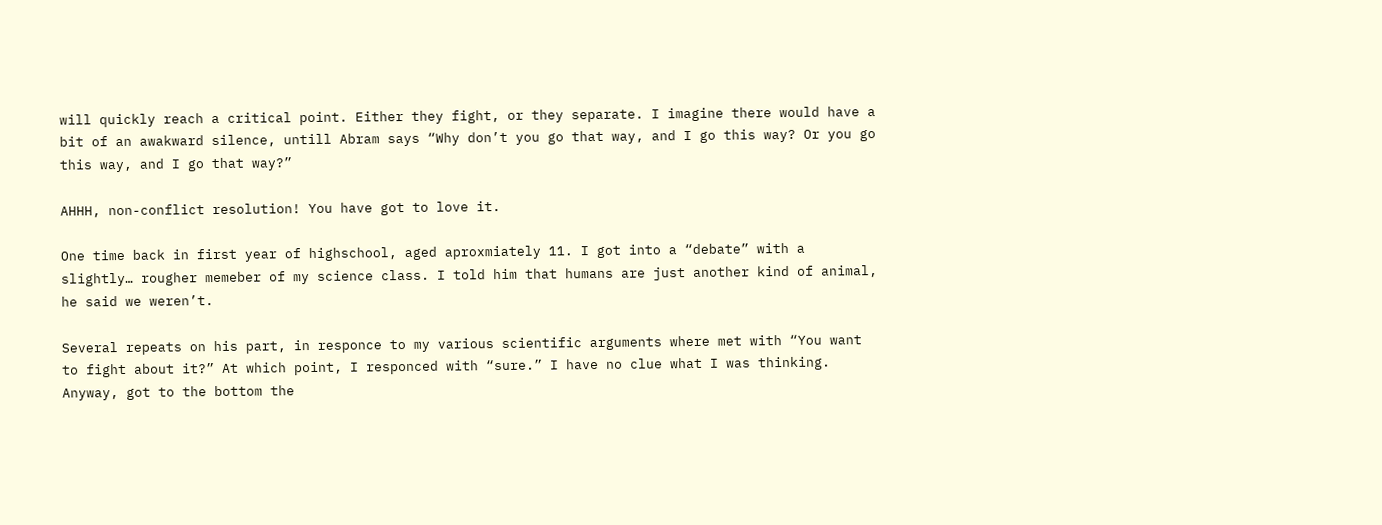will quickly reach a critical point. Either they fight, or they separate. I imagine there would have a bit of an awakward silence, untill Abram says “Why don’t you go that way, and I go this way? Or you go this way, and I go that way?”

AHHH, non-conflict resolution! You have got to love it.

One time back in first year of highschool, aged aproxmiately 11. I got into a “debate” with a slightly… rougher memeber of my science class. I told him that humans are just another kind of animal, he said we weren’t.

Several repeats on his part, in responce to my various scientific arguments where met with “You want to fight about it?” At which point, I responced with “sure.” I have no clue what I was thinking.
Anyway, got to the bottom the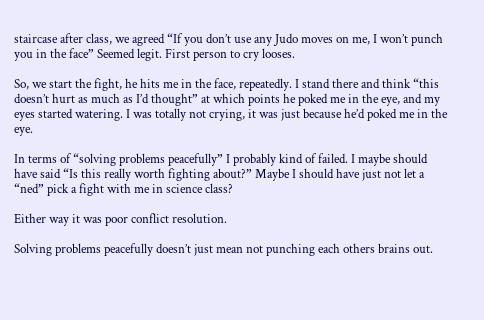staircase after class, we agreed “If you don’t use any Judo moves on me, I won’t punch you in the face” Seemed legit. First person to cry looses.

So, we start the fight, he hits me in the face, repeatedly. I stand there and think “this doesn’t hurt as much as I’d thought” at which points he poked me in the eye, and my eyes started watering. I was totally not crying, it was just because he’d poked me in the eye.

In terms of “solving problems peacefully” I probably kind of failed. I maybe should have said “Is this really worth fighting about?” Maybe I should have just not let a “ned” pick a fight with me in science class?

Either way it was poor conflict resolution.

Solving problems peacefully doesn’t just mean not punching each others brains out.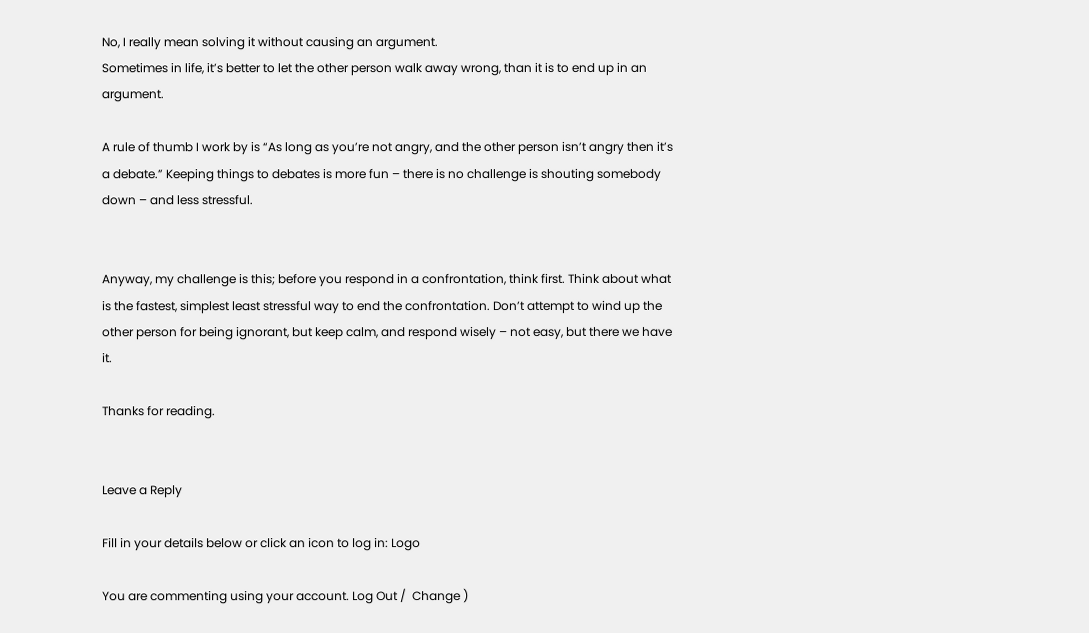No, I really mean solving it without causing an argument.
Sometimes in life, it’s better to let the other person walk away wrong, than it is to end up in an argument.

A rule of thumb I work by is “As long as you’re not angry, and the other person isn’t angry then it’s a debate.” Keeping things to debates is more fun – there is no challenge is shouting somebody down – and less stressful.


Anyway, my challenge is this; before you respond in a confrontation, think first. Think about what is the fastest, simplest least stressful way to end the confrontation. Don’t attempt to wind up the other person for being ignorant, but keep calm, and respond wisely – not easy, but there we have it.

Thanks for reading.


Leave a Reply

Fill in your details below or click an icon to log in: Logo

You are commenting using your account. Log Out /  Change )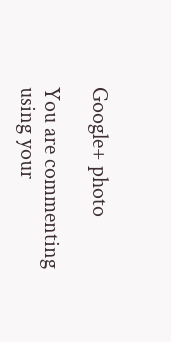Google+ photo

You are commenting using your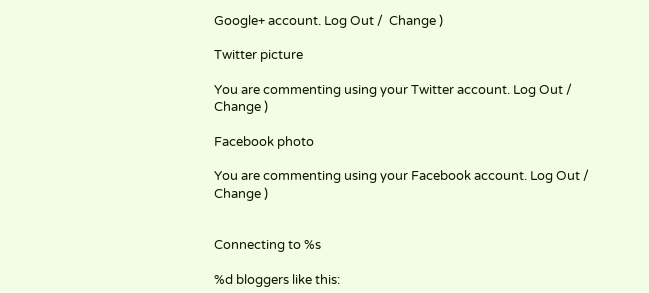Google+ account. Log Out /  Change )

Twitter picture

You are commenting using your Twitter account. Log Out /  Change )

Facebook photo

You are commenting using your Facebook account. Log Out /  Change )


Connecting to %s

%d bloggers like this: